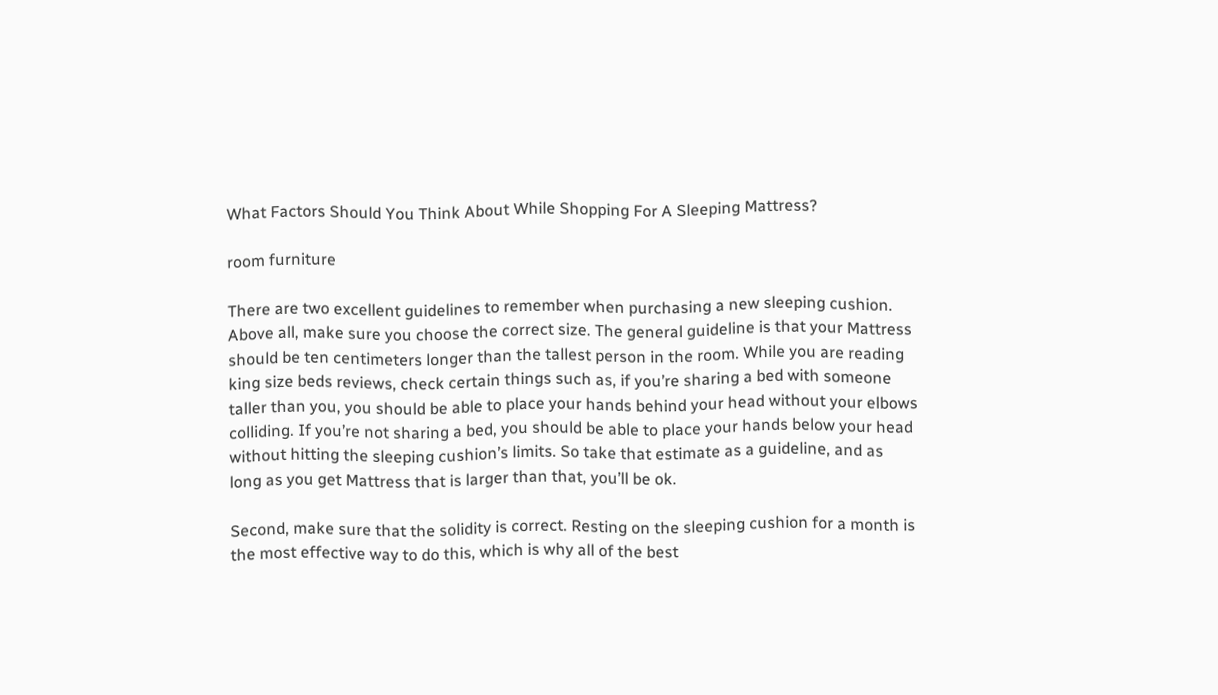What Factors Should You Think About While Shopping For A Sleeping Mattress?

room furniture

There are two excellent guidelines to remember when purchasing a new sleeping cushion. Above all, make sure you choose the correct size. The general guideline is that your Mattress should be ten centimeters longer than the tallest person in the room. While you are reading king size beds reviews, check certain things such as, if you’re sharing a bed with someone taller than you, you should be able to place your hands behind your head without your elbows colliding. If you’re not sharing a bed, you should be able to place your hands below your head without hitting the sleeping cushion’s limits. So take that estimate as a guideline, and as long as you get Mattress that is larger than that, you’ll be ok.

Second, make sure that the solidity is correct. Resting on the sleeping cushion for a month is the most effective way to do this, which is why all of the best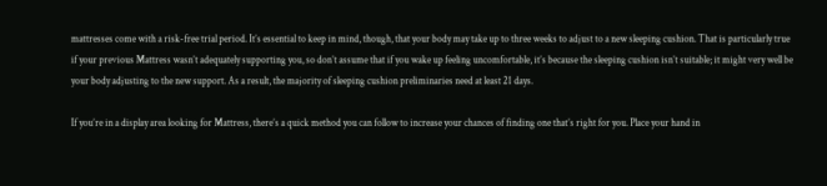mattresses come with a risk-free trial period. It’s essential to keep in mind, though, that your body may take up to three weeks to adjust to a new sleeping cushion. That is particularly true if your previous Mattress wasn’t adequately supporting you, so don’t assume that if you wake up feeling uncomfortable, it’s because the sleeping cushion isn’t suitable; it might very well be your body adjusting to the new support. As a result, the majority of sleeping cushion preliminaries need at least 21 days.

If you’re in a display area looking for Mattress, there’s a quick method you can follow to increase your chances of finding one that’s right for you. Place your hand in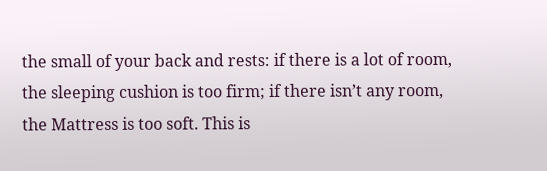the small of your back and rests: if there is a lot of room, the sleeping cushion is too firm; if there isn’t any room, the Mattress is too soft. This is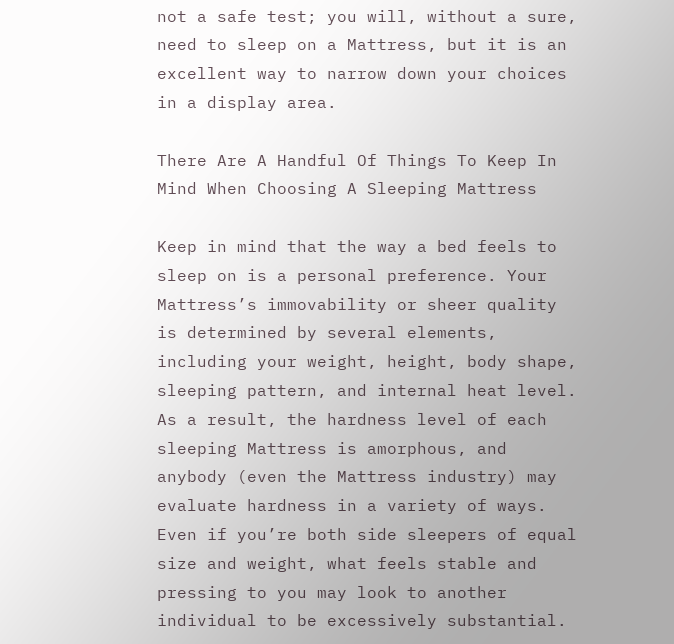not a safe test; you will, without a sure, need to sleep on a Mattress, but it is an excellent way to narrow down your choices in a display area.

There Are A Handful Of Things To Keep In Mind When Choosing A Sleeping Mattress

Keep in mind that the way a bed feels to sleep on is a personal preference. Your Mattress’s immovability or sheer quality is determined by several elements, including your weight, height, body shape, sleeping pattern, and internal heat level. As a result, the hardness level of each sleeping Mattress is amorphous, and anybody (even the Mattress industry) may evaluate hardness in a variety of ways. Even if you’re both side sleepers of equal size and weight, what feels stable and pressing to you may look to another individual to be excessively substantial.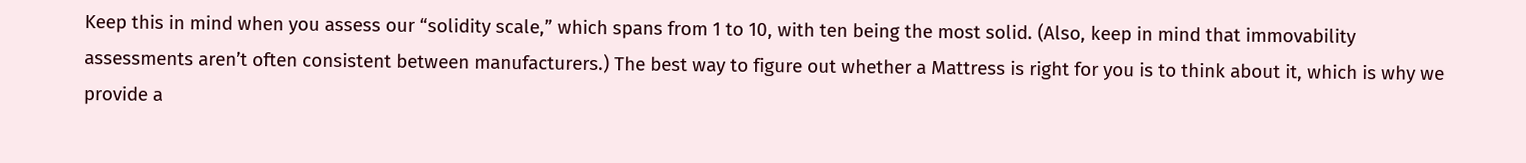Keep this in mind when you assess our “solidity scale,” which spans from 1 to 10, with ten being the most solid. (Also, keep in mind that immovability assessments aren’t often consistent between manufacturers.) The best way to figure out whether a Mattress is right for you is to think about it, which is why we provide a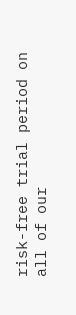risk-free trial period on all of our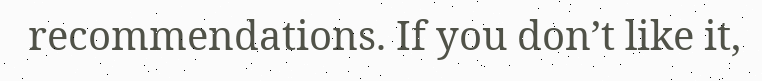recommendations. If you don’t like it,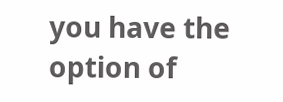you have the option of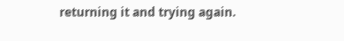returning it and trying again.